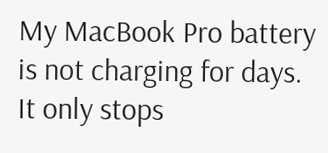My MacBook Pro battery is not charging for days. It only stops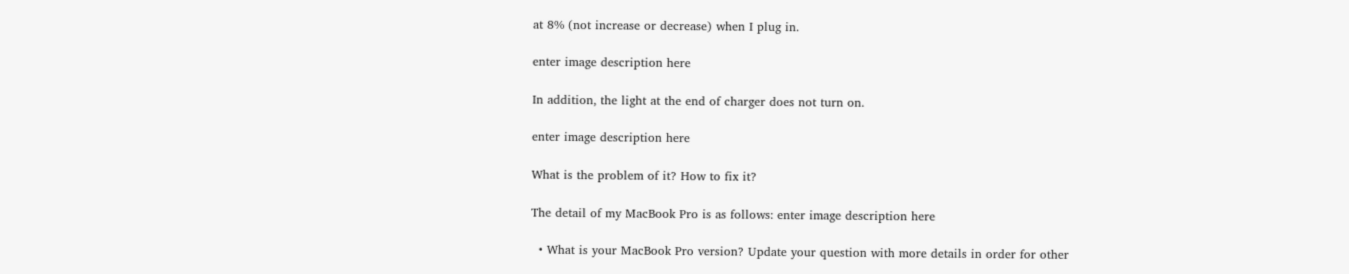at 8% (not increase or decrease) when I plug in.

enter image description here

In addition, the light at the end of charger does not turn on.

enter image description here

What is the problem of it? How to fix it?

The detail of my MacBook Pro is as follows: enter image description here

  • What is your MacBook Pro version? Update your question with more details in order for other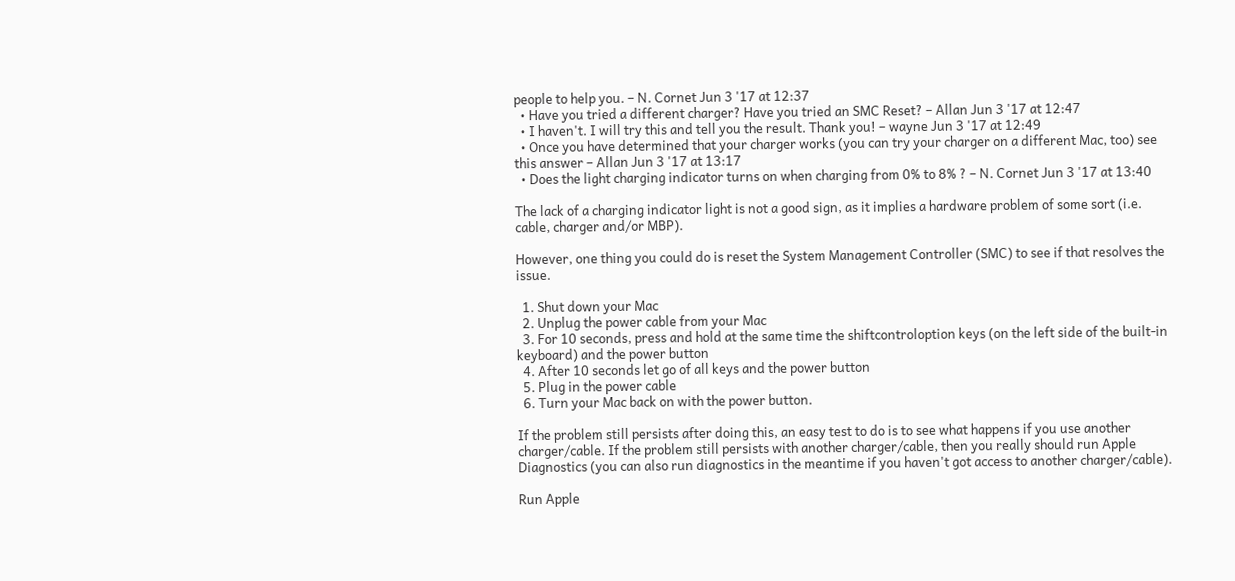people to help you. – N. Cornet Jun 3 '17 at 12:37
  • Have you tried a different charger? Have you tried an SMC Reset? – Allan Jun 3 '17 at 12:47
  • I haven't. I will try this and tell you the result. Thank you! – wayne Jun 3 '17 at 12:49
  • Once you have determined that your charger works (you can try your charger on a different Mac, too) see this answer – Allan Jun 3 '17 at 13:17
  • Does the light charging indicator turns on when charging from 0% to 8% ? – N. Cornet Jun 3 '17 at 13:40

The lack of a charging indicator light is not a good sign, as it implies a hardware problem of some sort (i.e. cable, charger and/or MBP).

However, one thing you could do is reset the System Management Controller (SMC) to see if that resolves the issue.

  1. Shut down your Mac
  2. Unplug the power cable from your Mac
  3. For 10 seconds, press and hold at the same time the shiftcontroloption keys (on the left side of the built-in keyboard) and the power button
  4. After 10 seconds let go of all keys and the power button
  5. Plug in the power cable
  6. Turn your Mac back on with the power button.

If the problem still persists after doing this, an easy test to do is to see what happens if you use another charger/cable. If the problem still persists with another charger/cable, then you really should run Apple Diagnostics (you can also run diagnostics in the meantime if you haven't got access to another charger/cable).

Run Apple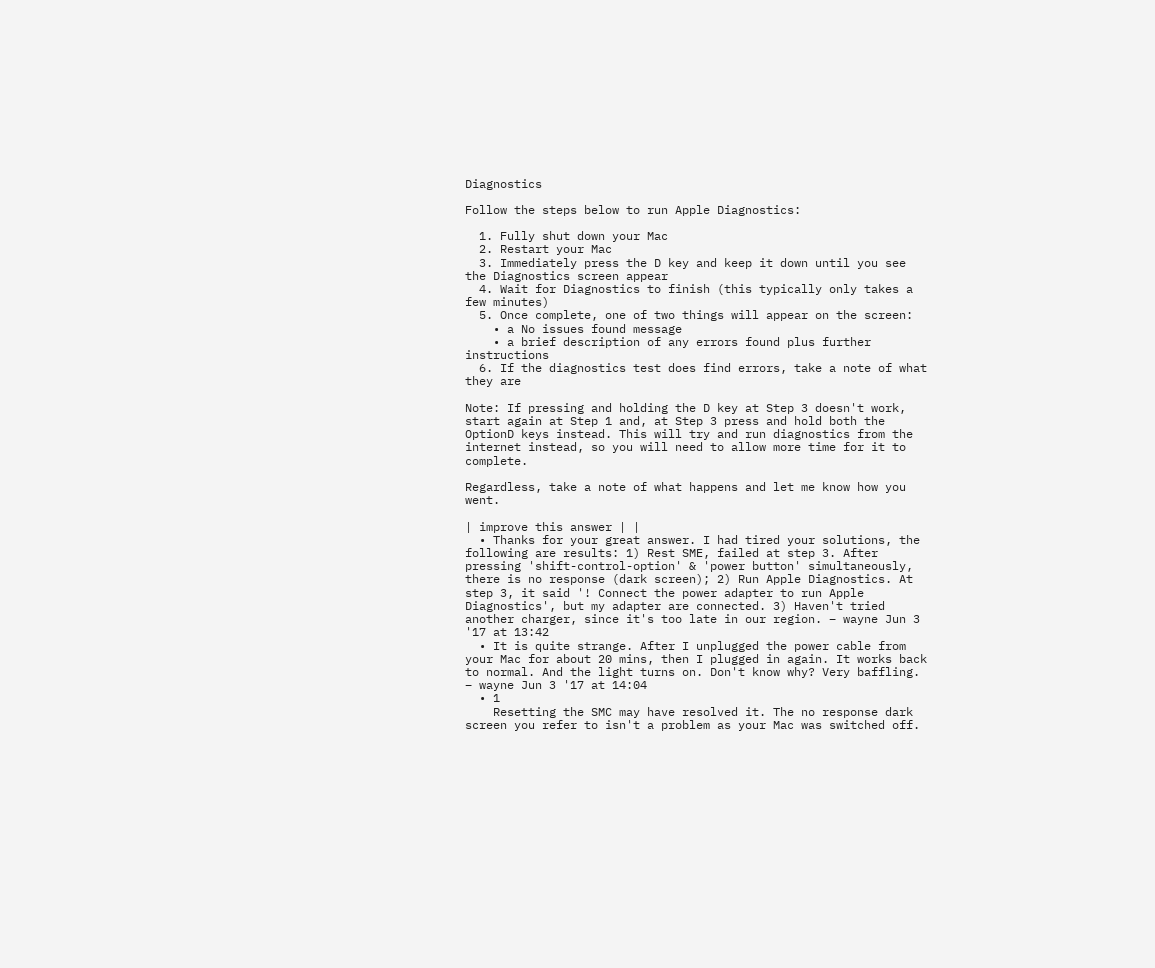Diagnostics

Follow the steps below to run Apple Diagnostics:

  1. Fully shut down your Mac
  2. Restart your Mac
  3. Immediately press the D key and keep it down until you see the Diagnostics screen appear
  4. Wait for Diagnostics to finish (this typically only takes a few minutes)
  5. Once complete, one of two things will appear on the screen:
    • a No issues found message
    • a brief description of any errors found plus further instructions
  6. If the diagnostics test does find errors, take a note of what they are

Note: If pressing and holding the D key at Step 3 doesn't work, start again at Step 1 and, at Step 3 press and hold both the OptionD keys instead. This will try and run diagnostics from the internet instead, so you will need to allow more time for it to complete.

Regardless, take a note of what happens and let me know how you went.

| improve this answer | |
  • Thanks for your great answer. I had tired your solutions, the following are results: 1) Rest SME, failed at step 3. After pressing 'shift-control-option' & 'power button' simultaneously, there is no response (dark screen); 2) Run Apple Diagnostics. At step 3, it said '! Connect the power adapter to run Apple Diagnostics', but my adapter are connected. 3) Haven't tried another charger, since it's too late in our region. – wayne Jun 3 '17 at 13:42
  • It is quite strange. After I unplugged the power cable from your Mac for about 20 mins, then I plugged in again. It works back to normal. And the light turns on. Don't know why? Very baffling. – wayne Jun 3 '17 at 14:04
  • 1
    Resetting the SMC may have resolved it. The no response dark screen you refer to isn't a problem as your Mac was switched off.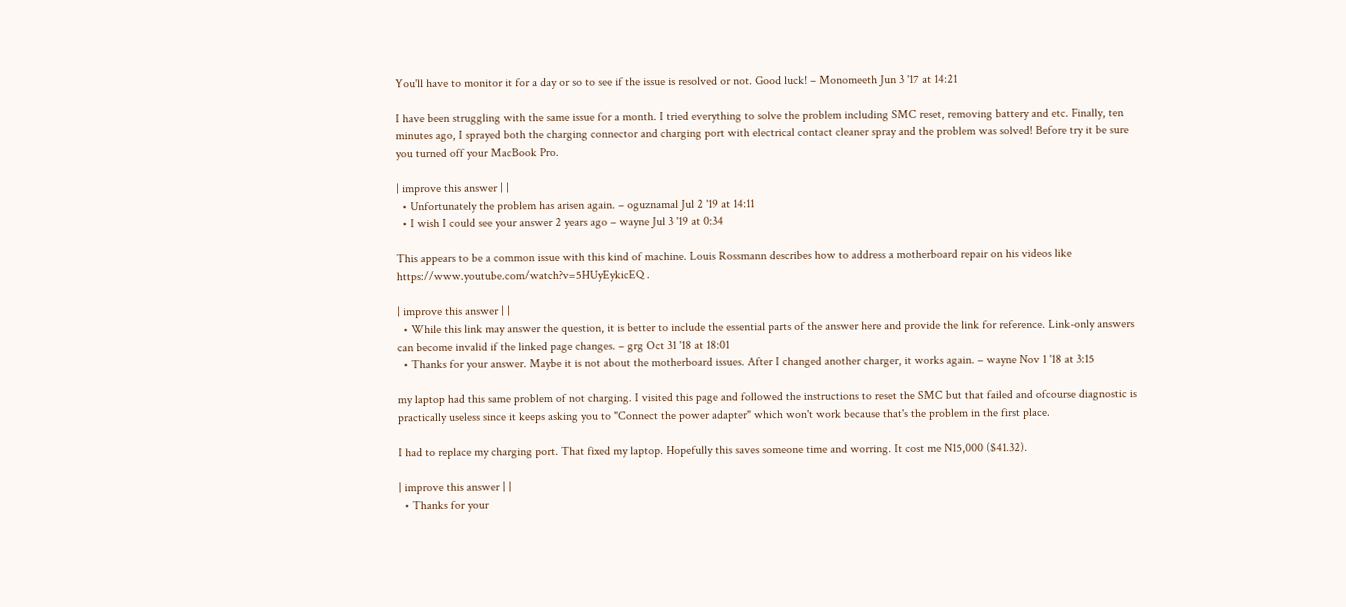You'll have to monitor it for a day or so to see if the issue is resolved or not. Good luck! – Monomeeth Jun 3 '17 at 14:21

I have been struggling with the same issue for a month. I tried everything to solve the problem including SMC reset, removing battery and etc. Finally, ten minutes ago, I sprayed both the charging connector and charging port with electrical contact cleaner spray and the problem was solved! Before try it be sure you turned off your MacBook Pro.

| improve this answer | |
  • Unfortunately the problem has arisen again. – oguznamal Jul 2 '19 at 14:11
  • I wish I could see your answer 2 years ago – wayne Jul 3 '19 at 0:34

This appears to be a common issue with this kind of machine. Louis Rossmann describes how to address a motherboard repair on his videos like https://www.youtube.com/watch?v=5HUyEykicEQ .

| improve this answer | |
  • While this link may answer the question, it is better to include the essential parts of the answer here and provide the link for reference. Link-only answers can become invalid if the linked page changes. – grg Oct 31 '18 at 18:01
  • Thanks for your answer. Maybe it is not about the motherboard issues. After I changed another charger, it works again. – wayne Nov 1 '18 at 3:15

my laptop had this same problem of not charging. I visited this page and followed the instructions to reset the SMC but that failed and ofcourse diagnostic is practically useless since it keeps asking you to "Connect the power adapter" which won't work because that's the problem in the first place.

I had to replace my charging port. That fixed my laptop. Hopefully this saves someone time and worring. It cost me N15,000 ($41.32).

| improve this answer | |
  • Thanks for your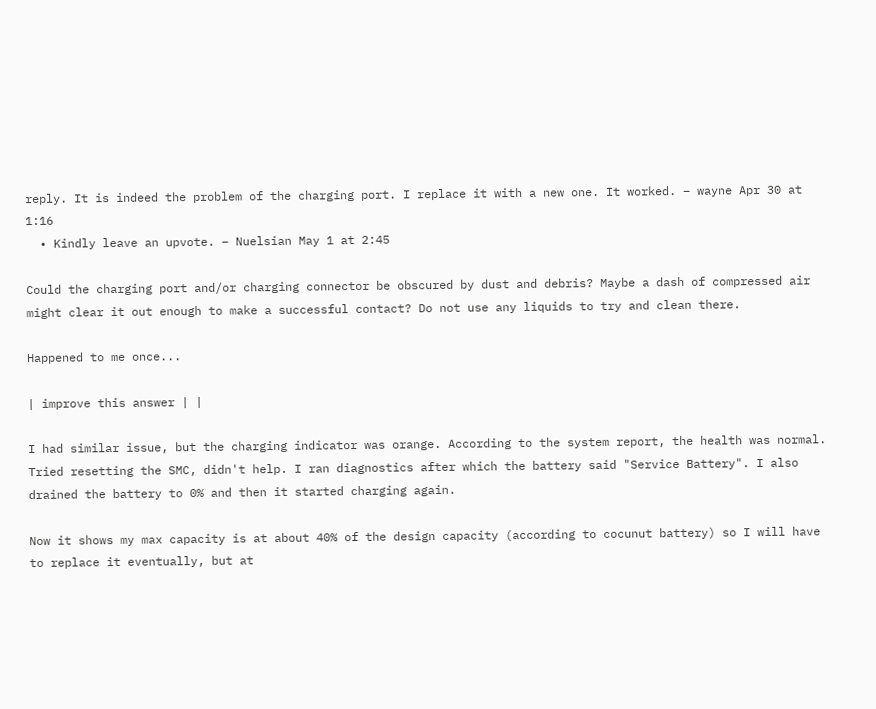reply. It is indeed the problem of the charging port. I replace it with a new one. It worked. – wayne Apr 30 at 1:16
  • Kindly leave an upvote. – Nuelsian May 1 at 2:45

Could the charging port and/or charging connector be obscured by dust and debris? Maybe a dash of compressed air might clear it out enough to make a successful contact? Do not use any liquids to try and clean there.

Happened to me once...

| improve this answer | |

I had similar issue, but the charging indicator was orange. According to the system report, the health was normal. Tried resetting the SMC, didn't help. I ran diagnostics after which the battery said "Service Battery". I also drained the battery to 0% and then it started charging again.

Now it shows my max capacity is at about 40% of the design capacity (according to cocunut battery) so I will have to replace it eventually, but at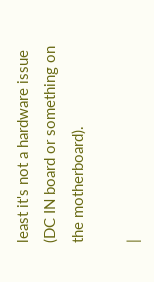least it's not a hardware issue (DC IN board or something on the motherboard).

|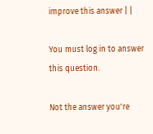improve this answer | |

You must log in to answer this question.

Not the answer you're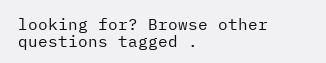looking for? Browse other questions tagged .